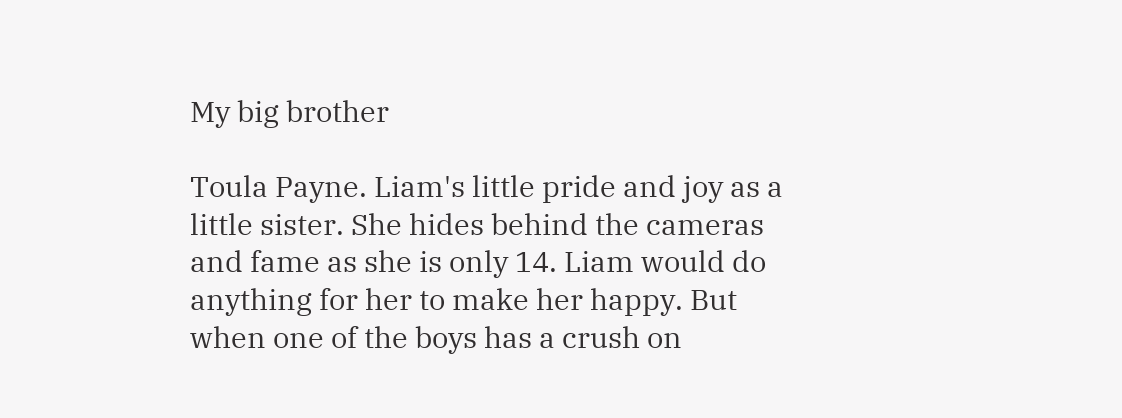My big brother

Toula Payne. Liam's little pride and joy as a little sister. She hides behind the cameras and fame as she is only 14. Liam would do anything for her to make her happy. But when one of the boys has a crush on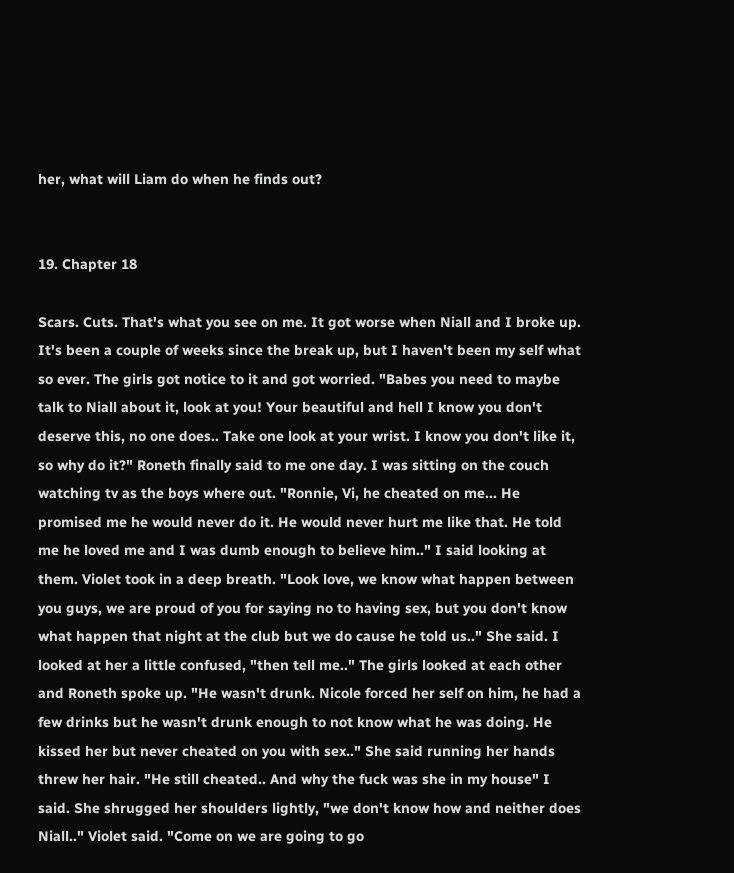her, what will Liam do when he finds out?


19. Chapter 18

Scars. Cuts. That's what you see on me. It got worse when Niall and I broke up. It's been a couple of weeks since the break up, but I haven't been my self what so ever. The girls got notice to it and got worried. "Babes you need to maybe talk to Niall about it, look at you! Your beautiful and hell I know you don't deserve this, no one does.. Take one look at your wrist. I know you don't like it, so why do it?" Roneth finally said to me one day. I was sitting on the couch watching tv as the boys where out. "Ronnie, Vi, he cheated on me... He promised me he would never do it. He would never hurt me like that. He told me he loved me and I was dumb enough to believe him.." I said looking at them. Violet took in a deep breath. "Look love, we know what happen between you guys, we are proud of you for saying no to having sex, but you don't know what happen that night at the club but we do cause he told us.." She said. I looked at her a little confused, "then tell me.." The girls looked at each other and Roneth spoke up. "He wasn't drunk. Nicole forced her self on him, he had a few drinks but he wasn't drunk enough to not know what he was doing. He kissed her but never cheated on you with sex.." She said running her hands threw her hair. "He still cheated.. And why the fuck was she in my house" I said. She shrugged her shoulders lightly, "we don't know how and neither does Niall.." Violet said. "Come on we are going to go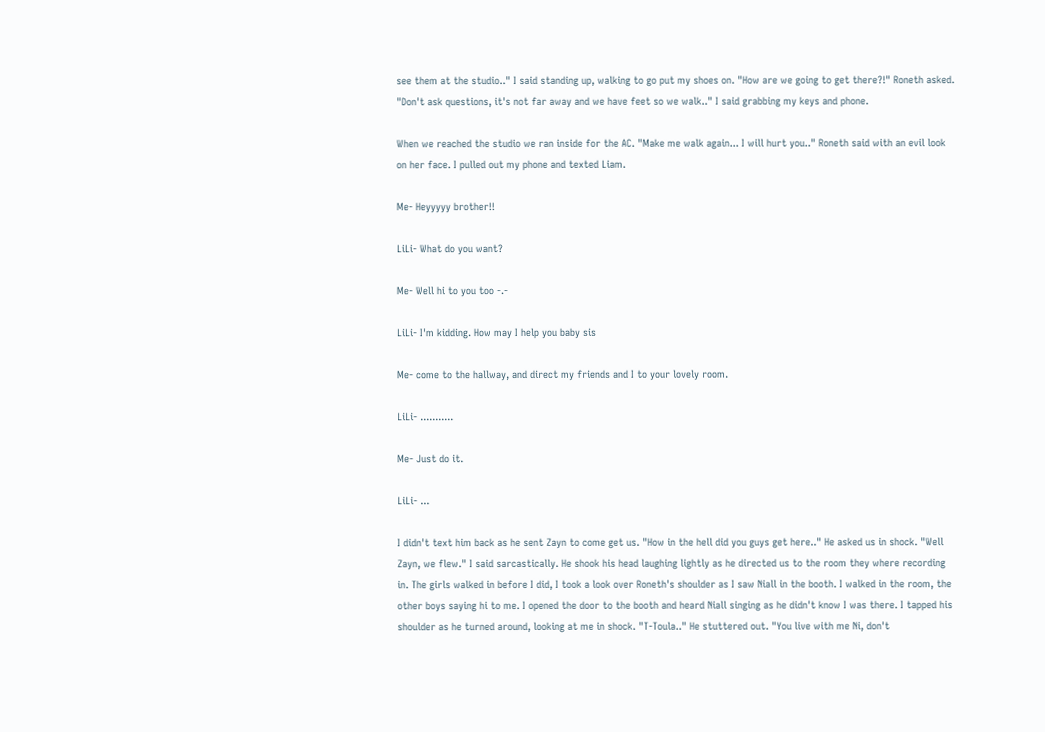see them at the studio.." I said standing up, walking to go put my shoes on. "How are we going to get there?!" Roneth asked. "Don't ask questions, it's not far away and we have feet so we walk.." I said grabbing my keys and phone.

When we reached the studio we ran inside for the AC. "Make me walk again... I will hurt you.." Roneth said with an evil look on her face. I pulled out my phone and texted Liam.

Me- Heyyyyy brother!!

LiLi- What do you want?

Me- Well hi to you too -.-

LiLi- I'm kidding. How may I help you baby sis

Me- come to the hallway, and direct my friends and I to your lovely room.

LiLi- ...........

Me- Just do it.

LiLi- ...

I didn't text him back as he sent Zayn to come get us. "How in the hell did you guys get here.." He asked us in shock. "Well Zayn, we flew." I said sarcastically. He shook his head laughing lightly as he directed us to the room they where recording in. The girls walked in before I did, I took a look over Roneth's shoulder as I saw Niall in the booth. I walked in the room, the other boys saying hi to me. I opened the door to the booth and heard Niall singing as he didn't know I was there. I tapped his shoulder as he turned around, looking at me in shock. "T-Toula.." He stuttered out. "You live with me Ni, don't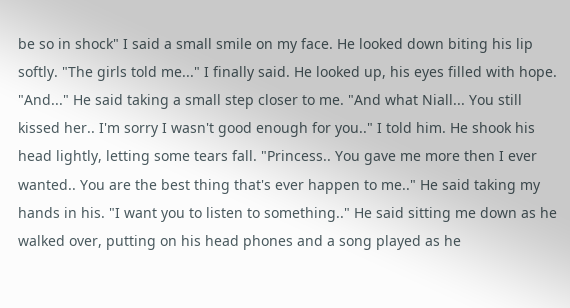be so in shock" I said a small smile on my face. He looked down biting his lip softly. "The girls told me..." I finally said. He looked up, his eyes filled with hope. "And..." He said taking a small step closer to me. "And what Niall... You still kissed her.. I'm sorry I wasn't good enough for you.." I told him. He shook his head lightly, letting some tears fall. "Princess.. You gave me more then I ever wanted.. You are the best thing that's ever happen to me.." He said taking my hands in his. "I want you to listen to something.." He said sitting me down as he walked over, putting on his head phones and a song played as he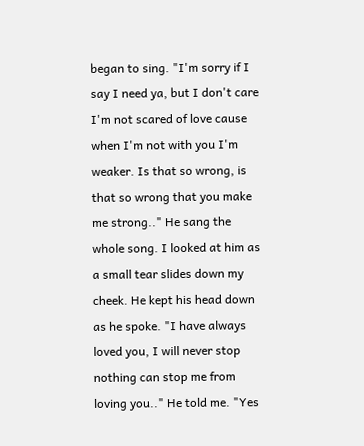began to sing. "I'm sorry if I say I need ya, but I don't care I'm not scared of love cause when I'm not with you I'm weaker. Is that so wrong, is that so wrong that you make me strong.." He sang the whole song. I looked at him as a small tear slides down my cheek. He kept his head down as he spoke. "I have always loved you, I will never stop nothing can stop me from loving you.." He told me. "Yes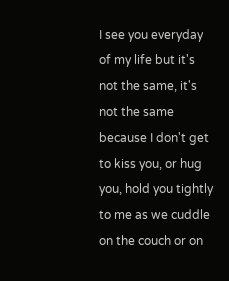I see you everyday of my life but it's not the same, it's not the same because I don't get to kiss you, or hug you, hold you tightly to me as we cuddle on the couch or on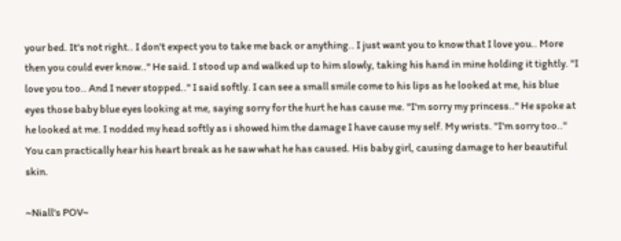your bed. It's not right.. I don't expect you to take me back or anything.. I just want you to know that I love you.. More then you could ever know.." He said. I stood up and walked up to him slowly, taking his hand in mine holding it tightly. "I love you too.. And I never stopped.." I said softly. I can see a small smile come to his lips as he looked at me, his blue eyes those baby blue eyes looking at me, saying sorry for the hurt he has cause me. "I'm sorry my princess.." He spoke at he looked at me. I nodded my head softly as i showed him the damage I have cause my self. My wrists. "I'm sorry too.." You can practically hear his heart break as he saw what he has caused. His baby girl, causing damage to her beautiful skin.

~Niall's POV~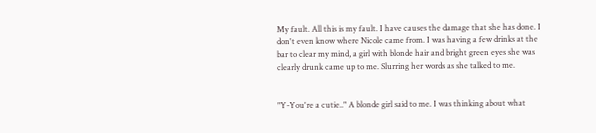My fault. All this is my fault. I have causes the damage that she has done. I don't even know where Nicole came from. I was having a few drinks at the bar to clear my mind, a girl with blonde hair and bright green eyes she was clearly drunk came up to me. Slurring her words as she talked to me.


"Y-You're a cutie.." A blonde girl said to me. I was thinking about what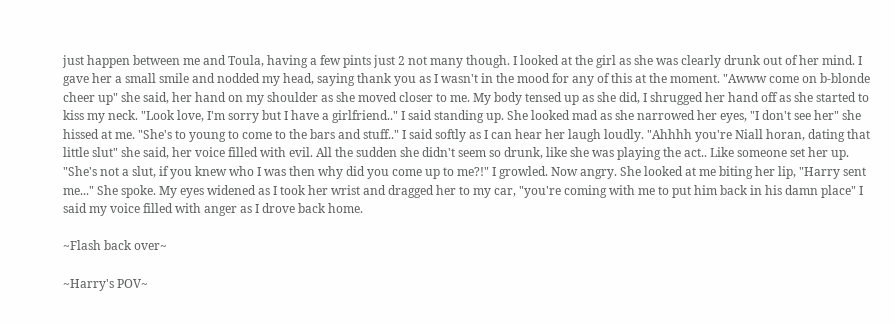just happen between me and Toula, having a few pints just 2 not many though. I looked at the girl as she was clearly drunk out of her mind. I gave her a small smile and nodded my head, saying thank you as I wasn't in the mood for any of this at the moment. "Awww come on b-blonde cheer up" she said, her hand on my shoulder as she moved closer to me. My body tensed up as she did, I shrugged her hand off as she started to kiss my neck. "Look love, I'm sorry but I have a girlfriend.." I said standing up. She looked mad as she narrowed her eyes, "I don't see her" she hissed at me. "She's to young to come to the bars and stuff.." I said softly as I can hear her laugh loudly. "Ahhhh you're Niall horan, dating that little slut" she said, her voice filled with evil. All the sudden she didn't seem so drunk, like she was playing the act.. Like someone set her up. "She's not a slut, if you knew who I was then why did you come up to me?!" I growled. Now angry. She looked at me biting her lip, "Harry sent me..." She spoke. My eyes widened as I took her wrist and dragged her to my car, "you're coming with me to put him back in his damn place" I said my voice filled with anger as I drove back home.

~Flash back over~

~Harry's POV~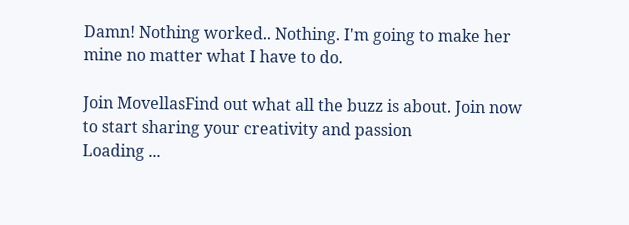Damn! Nothing worked.. Nothing. I'm going to make her mine no matter what I have to do.

Join MovellasFind out what all the buzz is about. Join now to start sharing your creativity and passion
Loading ...